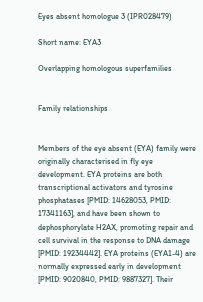Eyes absent homologue 3 (IPR028479)

Short name: EYA3

Overlapping homologous superfamilies


Family relationships


Members of the eye absent (EYA) family were originally characterised in fly eye development. EYA proteins are both transcriptional activators and tyrosine phosphatases [PMID: 14628053, PMID: 17341163], and have been shown to dephosphorylate H2AX, promoting repair and cell survival in the response to DNA damage [PMID: 19234442]. EYA proteins (EYA1-4) are normally expressed early in development [PMID: 9020840, PMID: 9887327]. Their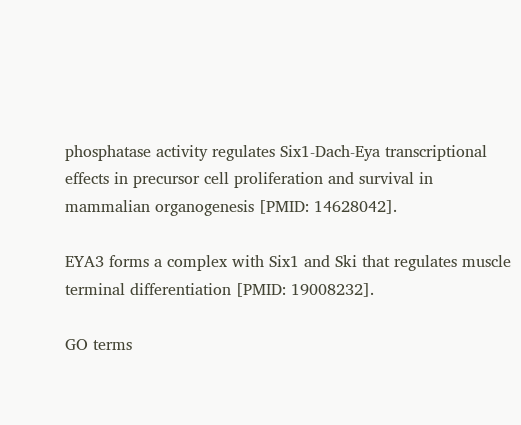phosphatase activity regulates Six1-Dach-Eya transcriptional effects in precursor cell proliferation and survival in mammalian organogenesis [PMID: 14628042].

EYA3 forms a complex with Six1 and Ski that regulates muscle terminal differentiation [PMID: 19008232].

GO terms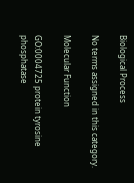Biological Process

No terms assigned in this category.

Molecular Function

GO:0004725 protein tyrosine phosphatase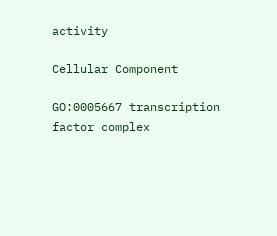activity

Cellular Component

GO:0005667 transcription factor complex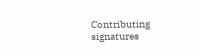Contributing signatures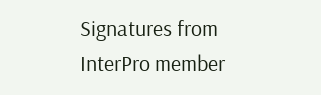Signatures from InterPro member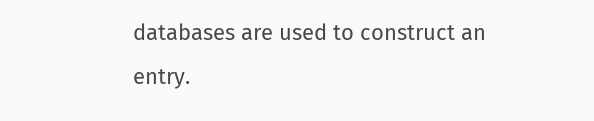databases are used to construct an entry.